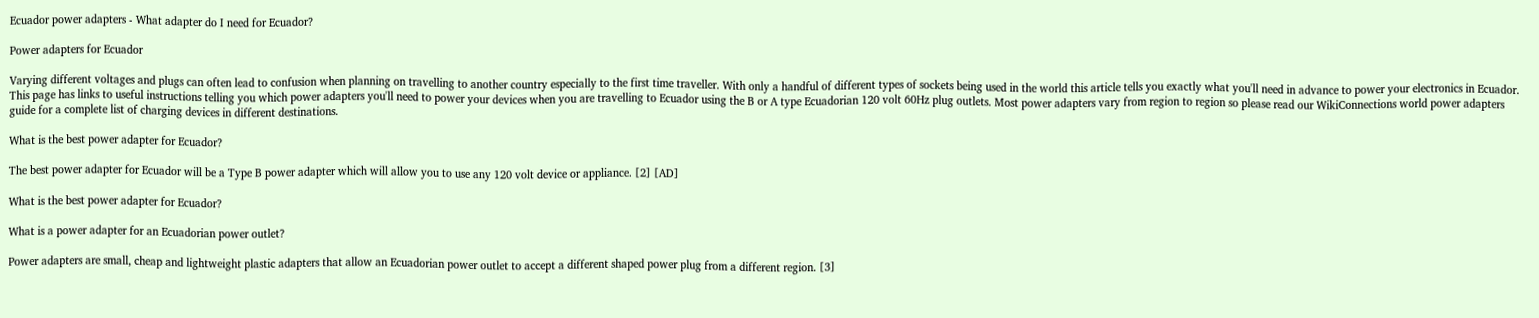Ecuador power adapters - What adapter do I need for Ecuador?

Power adapters for Ecuador

Varying different voltages and plugs can often lead to confusion when planning on travelling to another country especially to the first time traveller. With only a handful of different types of sockets being used in the world this article tells you exactly what you'll need in advance to power your electronics in Ecuador. This page has links to useful instructions telling you which power adapters you'll need to power your devices when you are travelling to Ecuador using the B or A type Ecuadorian 120 volt 60Hz plug outlets. Most power adapters vary from region to region so please read our WikiConnections world power adapters guide for a complete list of charging devices in different destinations.

What is the best power adapter for Ecuador?

The best power adapter for Ecuador will be a Type B power adapter which will allow you to use any 120 volt device or appliance. [2] [AD]

What is the best power adapter for Ecuador?

What is a power adapter for an Ecuadorian power outlet?

Power adapters are small, cheap and lightweight plastic adapters that allow an Ecuadorian power outlet to accept a different shaped power plug from a different region. [3]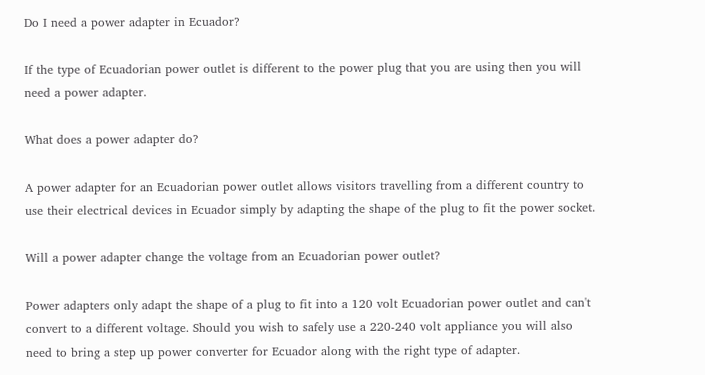Do I need a power adapter in Ecuador?

If the type of Ecuadorian power outlet is different to the power plug that you are using then you will need a power adapter.

What does a power adapter do?

A power adapter for an Ecuadorian power outlet allows visitors travelling from a different country to use their electrical devices in Ecuador simply by adapting the shape of the plug to fit the power socket.

Will a power adapter change the voltage from an Ecuadorian power outlet?

Power adapters only adapt the shape of a plug to fit into a 120 volt Ecuadorian power outlet and can't convert to a different voltage. Should you wish to safely use a 220-240 volt appliance you will also need to bring a step up power converter for Ecuador along with the right type of adapter.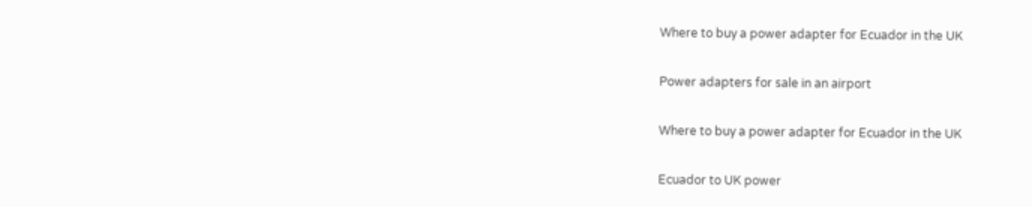Where to buy a power adapter for Ecuador in the UK

Power adapters for sale in an airport

Where to buy a power adapter for Ecuador in the UK

Ecuador to UK power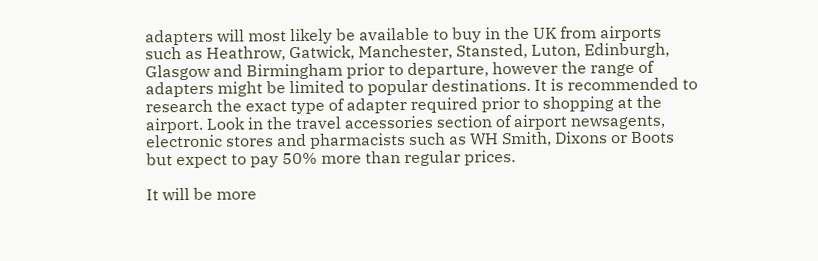adapters will most likely be available to buy in the UK from airports such as Heathrow, Gatwick, Manchester, Stansted, Luton, Edinburgh, Glasgow and Birmingham prior to departure, however the range of adapters might be limited to popular destinations. It is recommended to research the exact type of adapter required prior to shopping at the airport. Look in the travel accessories section of airport newsagents, electronic stores and pharmacists such as WH Smith, Dixons or Boots but expect to pay 50% more than regular prices.

It will be more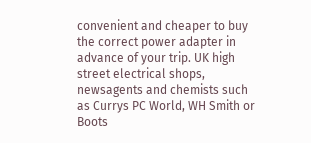convenient and cheaper to buy the correct power adapter in advance of your trip. UK high street electrical shops, newsagents and chemists such as Currys PC World, WH Smith or Boots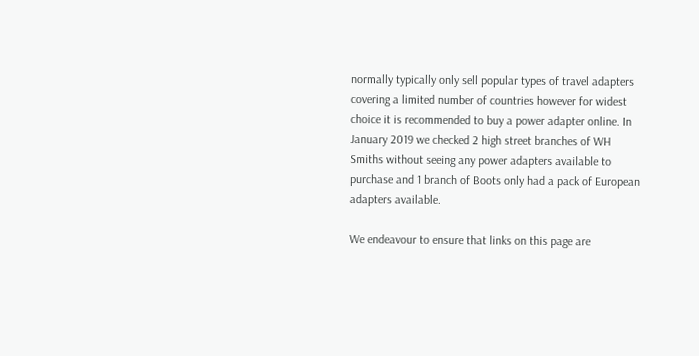normally typically only sell popular types of travel adapters covering a limited number of countries however for widest choice it is recommended to buy a power adapter online. In January 2019 we checked 2 high street branches of WH Smiths without seeing any power adapters available to purchase and 1 branch of Boots only had a pack of European adapters available.

We endeavour to ensure that links on this page are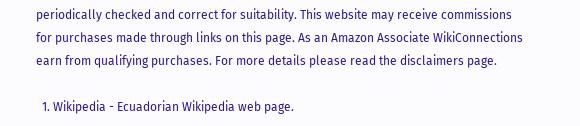periodically checked and correct for suitability. This website may receive commissions for purchases made through links on this page. As an Amazon Associate WikiConnections earn from qualifying purchases. For more details please read the disclaimers page.

  1. Wikipedia - Ecuadorian Wikipedia web page.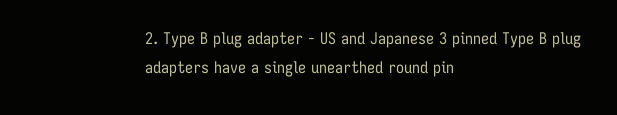2. Type B plug adapter - US and Japanese 3 pinned Type B plug adapters have a single unearthed round pin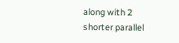along with 2 shorter parallel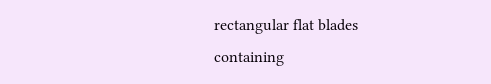rectangular flat blades containing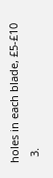holes in each blade, £5-£10
  3.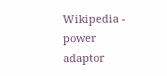Wikipedia - power adaptor